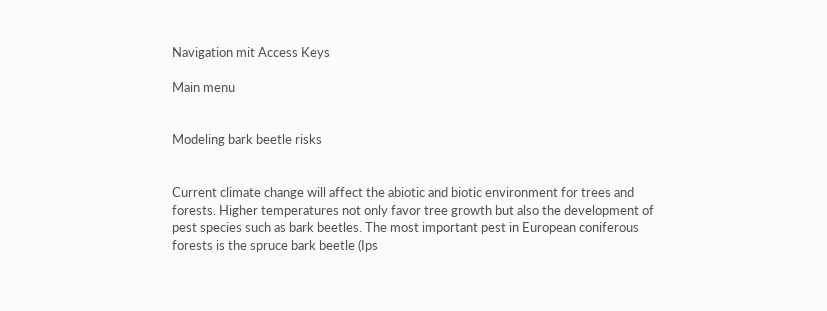Navigation mit Access Keys

Main menu


Modeling bark beetle risks


Current climate change will affect the abiotic and biotic environment for trees and forests. Higher temperatures not only favor tree growth but also the development of pest species such as bark beetles. The most important pest in European coniferous forests is the spruce bark beetle (Ips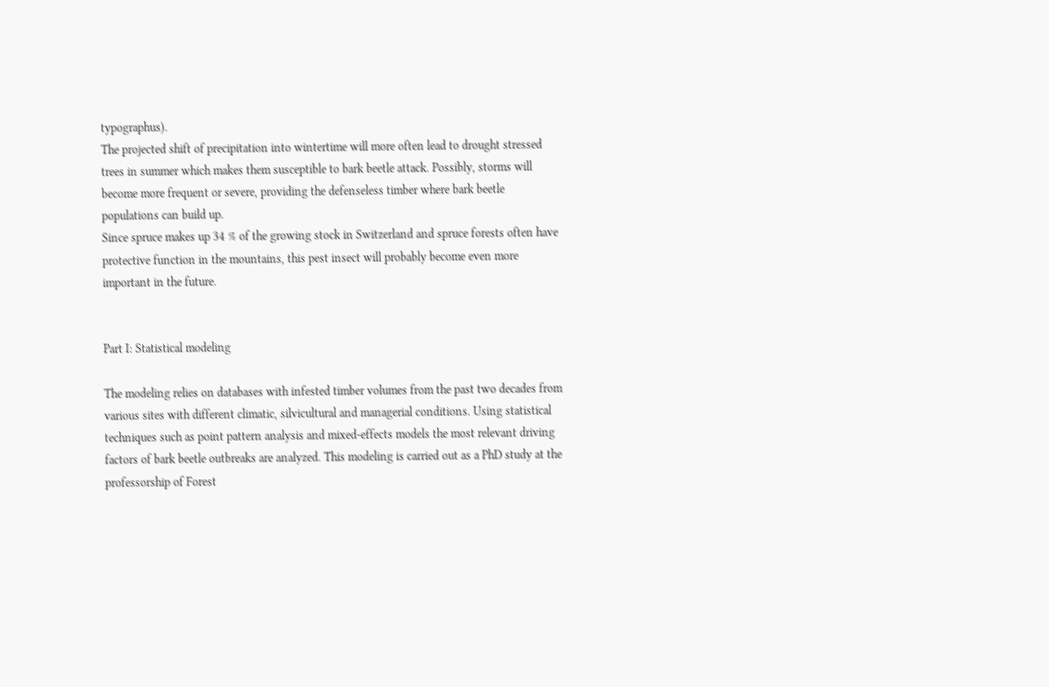typographus).
The projected shift of precipitation into wintertime will more often lead to drought stressed trees in summer which makes them susceptible to bark beetle attack. Possibly, storms will become more frequent or severe, providing the defenseless timber where bark beetle populations can build up.
Since spruce makes up 34 % of the growing stock in Switzerland and spruce forests often have protective function in the mountains, this pest insect will probably become even more important in the future.


Part I: Statistical modeling

The modeling relies on databases with infested timber volumes from the past two decades from various sites with different climatic, silvicultural and managerial conditions. Using statistical techniques such as point pattern analysis and mixed-effects models the most relevant driving factors of bark beetle outbreaks are analyzed. This modeling is carried out as a PhD study at the professorship of Forest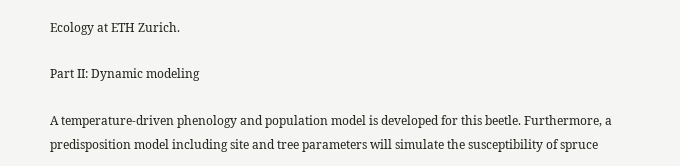Ecology at ETH Zurich.

Part II: Dynamic modeling

A temperature-driven phenology and population model is developed for this beetle. Furthermore, a predisposition model including site and tree parameters will simulate the susceptibility of spruce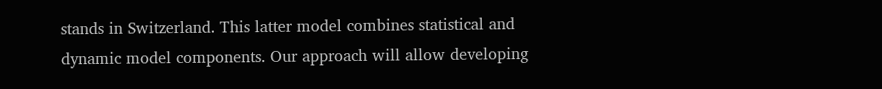stands in Switzerland. This latter model combines statistical and dynamic model components. Our approach will allow developing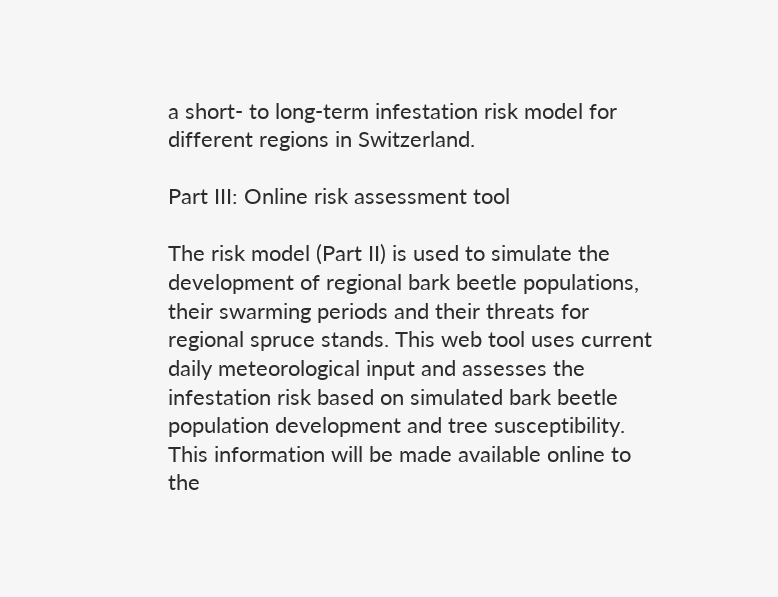a short- to long-term infestation risk model for different regions in Switzerland.

Part III: Online risk assessment tool

The risk model (Part II) is used to simulate the development of regional bark beetle populations, their swarming periods and their threats for regional spruce stands. This web tool uses current daily meteorological input and assesses the infestation risk based on simulated bark beetle population development and tree susceptibility. This information will be made available online to the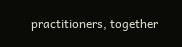practitioners, together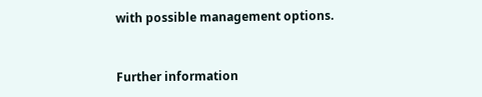with possible management options.


Further information